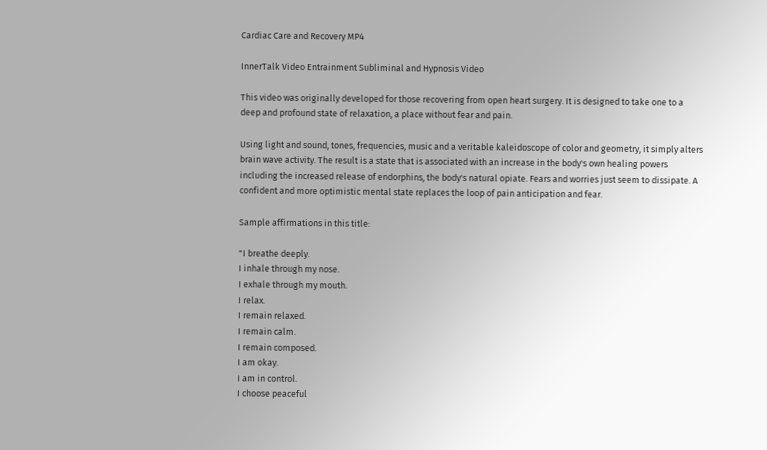Cardiac Care and Recovery MP4

InnerTalk Video Entrainment Subliminal and Hypnosis Video

This video was originally developed for those recovering from open heart surgery. It is designed to take one to a deep and profound state of relaxation, a place without fear and pain.

Using light and sound, tones, frequencies, music and a veritable kaleidoscope of color and geometry, it simply alters brain wave activity. The result is a state that is associated with an increase in the body's own healing powers including the increased release of endorphins, the body's natural opiate. Fears and worries just seem to dissipate. A confident and more optimistic mental state replaces the loop of pain anticipation and fear.

Sample affirmations in this title:

"I breathe deeply.
I inhale through my nose.
I exhale through my mouth.
I relax.
I remain relaxed.
I remain calm.
I remain composed.
I am okay.
I am in control.
I choose peaceful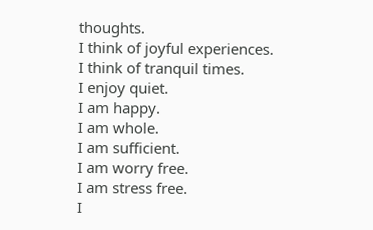thoughts.
I think of joyful experiences.
I think of tranquil times.
I enjoy quiet.
I am happy.
I am whole.
I am sufficient.
I am worry free.
I am stress free.
I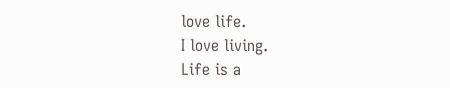love life.
I love living.
Life is a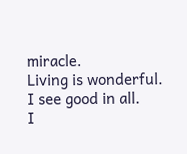miracle.
Living is wonderful.
I see good in all.
I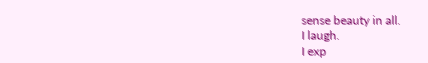sense beauty in all.
I laugh.
I exp